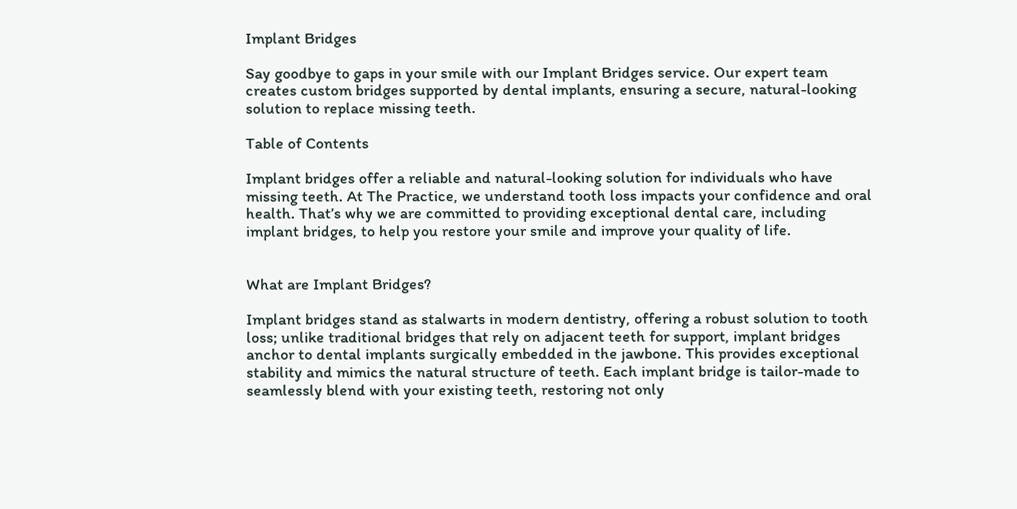Implant Bridges

Say goodbye to gaps in your smile with our Implant Bridges service. Our expert team creates custom bridges supported by dental implants, ensuring a secure, natural-looking solution to replace missing teeth.

Table of Contents

Implant bridges offer a reliable and natural-looking solution for individuals who have missing teeth. At The Practice, we understand tooth loss impacts your confidence and oral health. That’s why we are committed to providing exceptional dental care, including implant bridges, to help you restore your smile and improve your quality of life.


What are Implant Bridges?

Implant bridges stand as stalwarts in modern dentistry, offering a robust solution to tooth loss; unlike traditional bridges that rely on adjacent teeth for support, implant bridges anchor to dental implants surgically embedded in the jawbone. This provides exceptional stability and mimics the natural structure of teeth. Each implant bridge is tailor-made to seamlessly blend with your existing teeth, restoring not only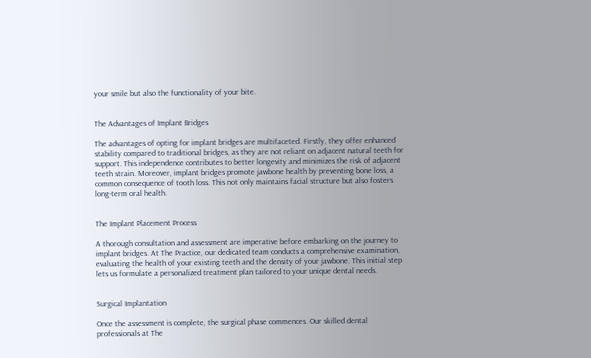your smile but also the functionality of your bite.


The Advantages of Implant Bridges

The advantages of opting for implant bridges are multifaceted. Firstly, they offer enhanced stability compared to traditional bridges, as they are not reliant on adjacent natural teeth for support. This independence contributes to better longevity and minimizes the risk of adjacent teeth strain. Moreover, implant bridges promote jawbone health by preventing bone loss, a common consequence of tooth loss. This not only maintains facial structure but also fosters long-term oral health.


The Implant Placement Process

A thorough consultation and assessment are imperative before embarking on the journey to implant bridges. At The Practice, our dedicated team conducts a comprehensive examination, evaluating the health of your existing teeth and the density of your jawbone. This initial step lets us formulate a personalized treatment plan tailored to your unique dental needs.


Surgical Implantation

Once the assessment is complete, the surgical phase commences. Our skilled dental professionals at The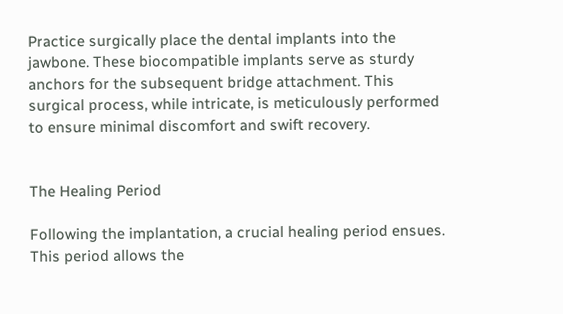Practice surgically place the dental implants into the jawbone. These biocompatible implants serve as sturdy anchors for the subsequent bridge attachment. This surgical process, while intricate, is meticulously performed to ensure minimal discomfort and swift recovery.


The Healing Period

Following the implantation, a crucial healing period ensues. This period allows the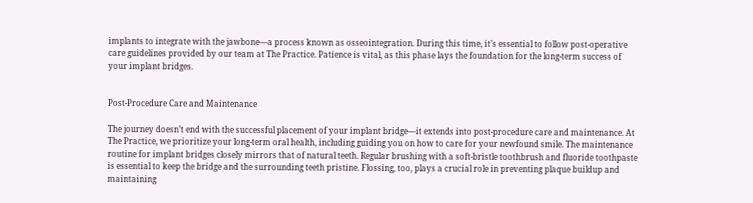implants to integrate with the jawbone—a process known as osseointegration. During this time, it’s essential to follow post-operative care guidelines provided by our team at The Practice. Patience is vital, as this phase lays the foundation for the long-term success of your implant bridges.


Post-Procedure Care and Maintenance

The journey doesn’t end with the successful placement of your implant bridge—it extends into post-procedure care and maintenance. At The Practice, we prioritize your long-term oral health, including guiding you on how to care for your newfound smile. The maintenance routine for implant bridges closely mirrors that of natural teeth. Regular brushing with a soft-bristle toothbrush and fluoride toothpaste is essential to keep the bridge and the surrounding teeth pristine. Flossing, too, plays a crucial role in preventing plaque buildup and maintaining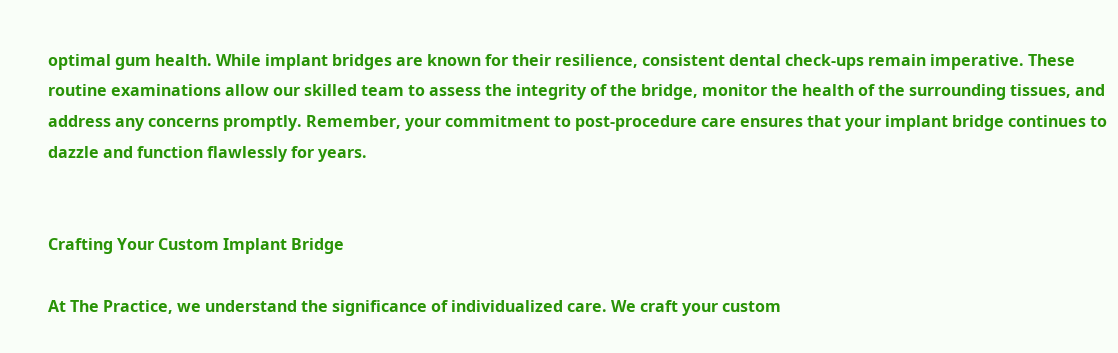optimal gum health. While implant bridges are known for their resilience, consistent dental check-ups remain imperative. These routine examinations allow our skilled team to assess the integrity of the bridge, monitor the health of the surrounding tissues, and address any concerns promptly. Remember, your commitment to post-procedure care ensures that your implant bridge continues to dazzle and function flawlessly for years.


Crafting Your Custom Implant Bridge

At The Practice, we understand the significance of individualized care. We craft your custom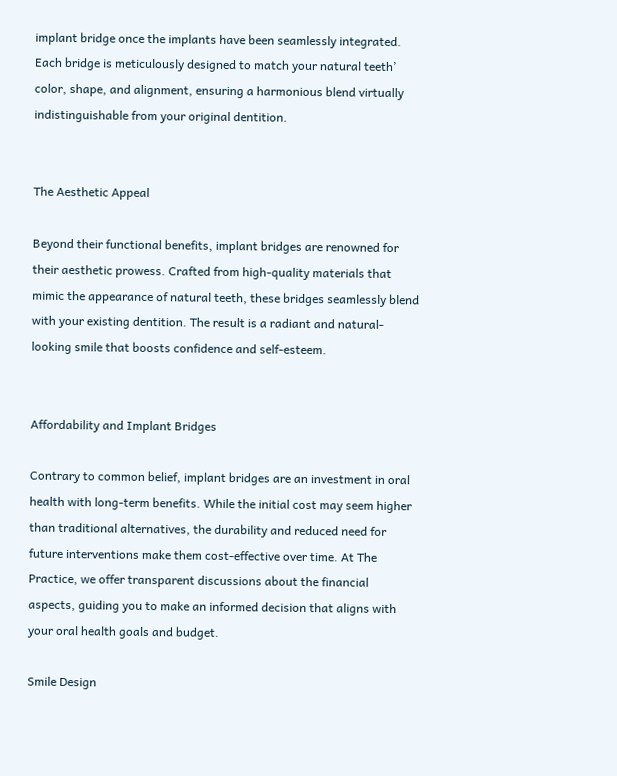implant bridge once the implants have been seamlessly integrated. Each bridge is meticulously designed to match your natural teeth’ color, shape, and alignment, ensuring a harmonious blend virtually indistinguishable from your original dentition.


The Aesthetic Appeal

Beyond their functional benefits, implant bridges are renowned for their aesthetic prowess. Crafted from high-quality materials that mimic the appearance of natural teeth, these bridges seamlessly blend with your existing dentition. The result is a radiant and natural-looking smile that boosts confidence and self-esteem.


Affordability and Implant Bridges

Contrary to common belief, implant bridges are an investment in oral health with long-term benefits. While the initial cost may seem higher than traditional alternatives, the durability and reduced need for future interventions make them cost-effective over time. At The Practice, we offer transparent discussions about the financial aspects, guiding you to make an informed decision that aligns with your oral health goals and budget.

Smile Design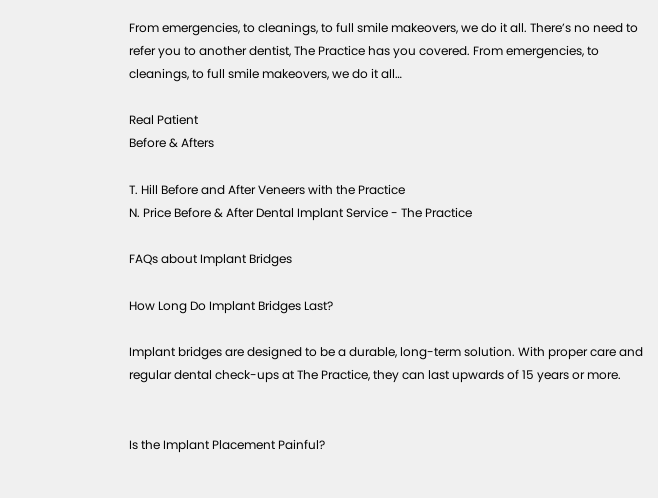From emergencies, to cleanings, to full smile makeovers, we do it all. There’s no need to refer you to another dentist, The Practice has you covered. From emergencies, to cleanings, to full smile makeovers, we do it all…

Real Patient
Before & Afters

T. Hill Before and After Veneers with the Practice
N. Price Before & After Dental Implant Service - The Practice

FAQs about Implant Bridges

How Long Do Implant Bridges Last?

Implant bridges are designed to be a durable, long-term solution. With proper care and regular dental check-ups at The Practice, they can last upwards of 15 years or more.


Is the Implant Placement Painful?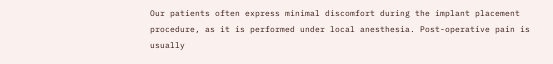Our patients often express minimal discomfort during the implant placement procedure, as it is performed under local anesthesia. Post-operative pain is usually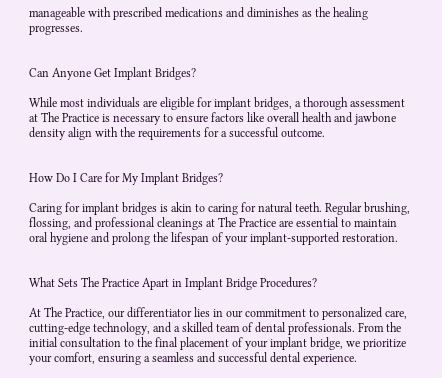manageable with prescribed medications and diminishes as the healing progresses.


Can Anyone Get Implant Bridges?

While most individuals are eligible for implant bridges, a thorough assessment at The Practice is necessary to ensure factors like overall health and jawbone density align with the requirements for a successful outcome.


How Do I Care for My Implant Bridges?

Caring for implant bridges is akin to caring for natural teeth. Regular brushing, flossing, and professional cleanings at The Practice are essential to maintain oral hygiene and prolong the lifespan of your implant-supported restoration.


What Sets The Practice Apart in Implant Bridge Procedures?

At The Practice, our differentiator lies in our commitment to personalized care, cutting-edge technology, and a skilled team of dental professionals. From the initial consultation to the final placement of your implant bridge, we prioritize your comfort, ensuring a seamless and successful dental experience.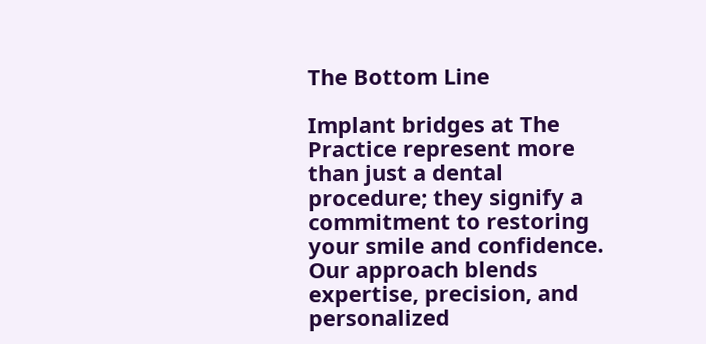The Bottom Line

Implant bridges at The Practice represent more than just a dental procedure; they signify a commitment to restoring your smile and confidence. Our approach blends expertise, precision, and personalized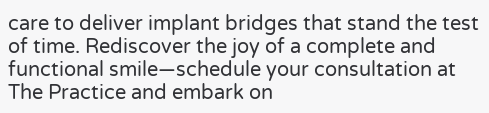care to deliver implant bridges that stand the test of time. Rediscover the joy of a complete and functional smile—schedule your consultation at The Practice and embark on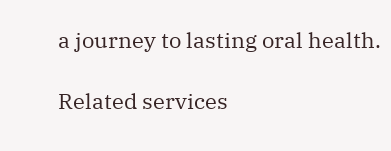a journey to lasting oral health.

Related services